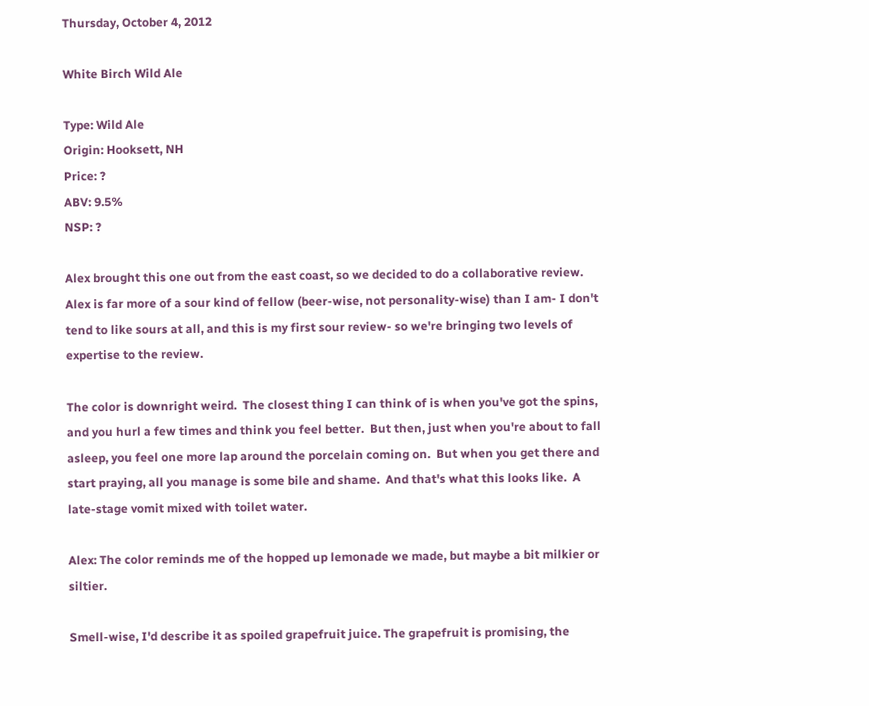Thursday, October 4, 2012

White Birch Wild Ale

Type: Wild Ale
Origin: Hooksett, NH
Price: ?
ABV: 9.5%
NSP: ?

Alex brought this one out from the east coast, so we decided to do a collaborative review.  Alex is far more of a sour kind of fellow (beer-wise, not personality-wise) than I am- I don't tend to like sours at all, and this is my first sour review- so we're bringing two levels of expertise to the review.

The color is downright weird.  The closest thing I can think of is when you've got the spins, and you hurl a few times and think you feel better.  But then, just when you're about to fall asleep, you feel one more lap around the porcelain coming on.  But when you get there and start praying, all you manage is some bile and shame.  And that's what this looks like.  A late-stage vomit mixed with toilet water.

Alex: The color reminds me of the hopped up lemonade we made, but maybe a bit milkier or siltier.

Smell-wise, I'd describe it as spoiled grapefruit juice. The grapefruit is promising, the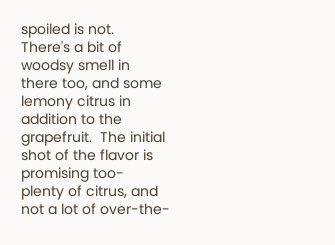spoiled is not.  There's a bit of woodsy smell in there too, and some lemony citrus in addition to the grapefruit.  The initial shot of the flavor is promising too- plenty of citrus, and not a lot of over-the-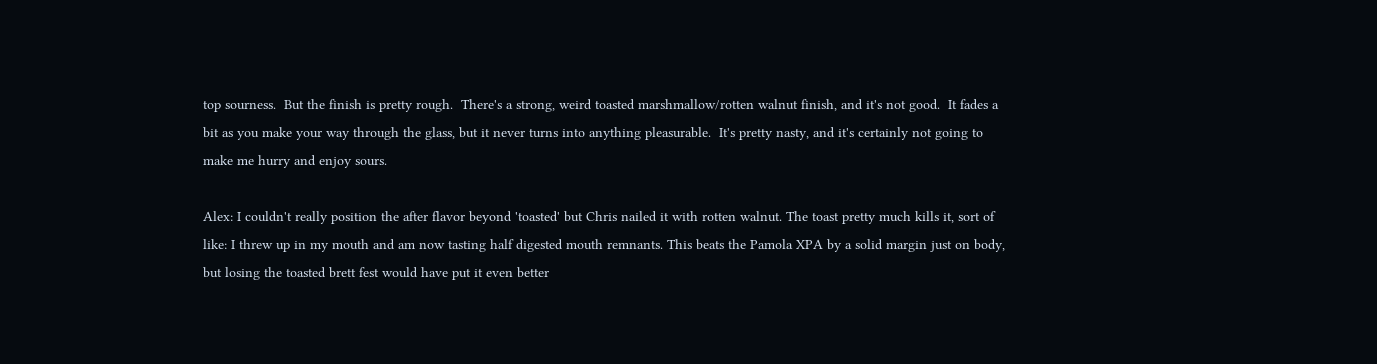top sourness.  But the finish is pretty rough.  There's a strong, weird toasted marshmallow/rotten walnut finish, and it's not good.  It fades a bit as you make your way through the glass, but it never turns into anything pleasurable.  It's pretty nasty, and it's certainly not going to make me hurry and enjoy sours.

Alex: I couldn't really position the after flavor beyond 'toasted' but Chris nailed it with rotten walnut. The toast pretty much kills it, sort of like: I threw up in my mouth and am now tasting half digested mouth remnants. This beats the Pamola XPA by a solid margin just on body, but losing the toasted brett fest would have put it even better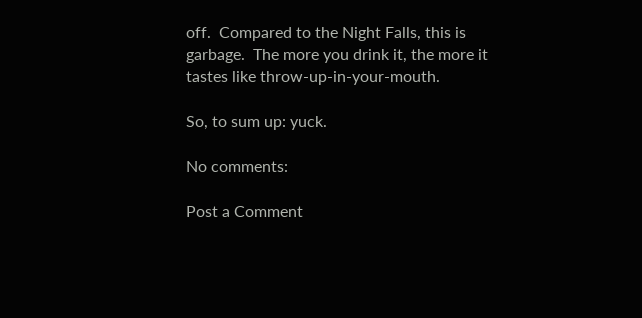off.  Compared to the Night Falls, this is garbage.  The more you drink it, the more it tastes like throw-up-in-your-mouth.

So, to sum up: yuck.

No comments:

Post a Comment